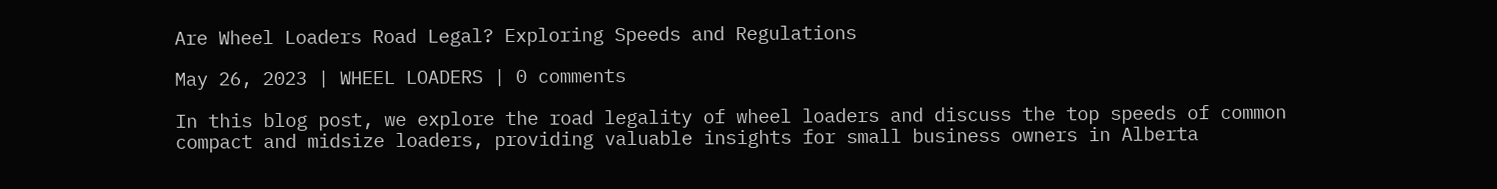Are Wheel Loaders Road Legal? Exploring Speeds and Regulations

May 26, 2023 | WHEEL LOADERS | 0 comments

In this blog post, we explore the road legality of wheel loaders and discuss the top speeds of common compact and midsize loaders, providing valuable insights for small business owners in Alberta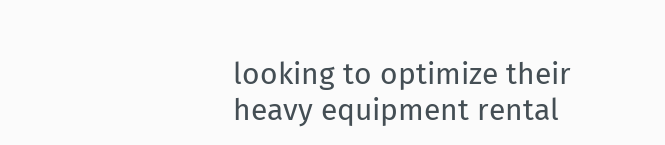looking to optimize their heavy equipment rental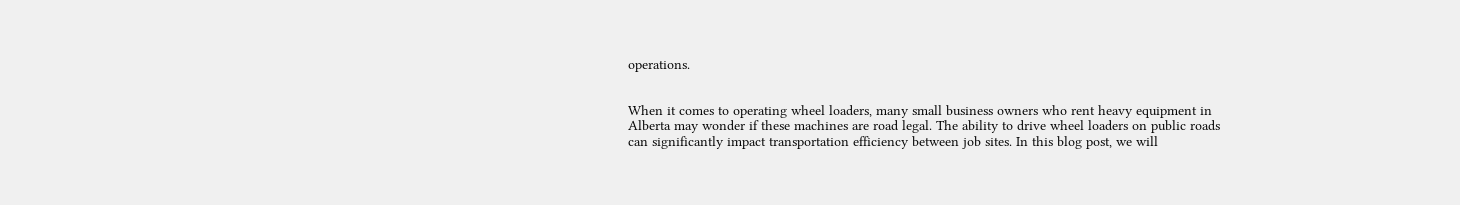operations.


When it comes to operating wheel loaders, many small business owners who rent heavy equipment in Alberta may wonder if these machines are road legal. The ability to drive wheel loaders on public roads can significantly impact transportation efficiency between job sites. In this blog post, we will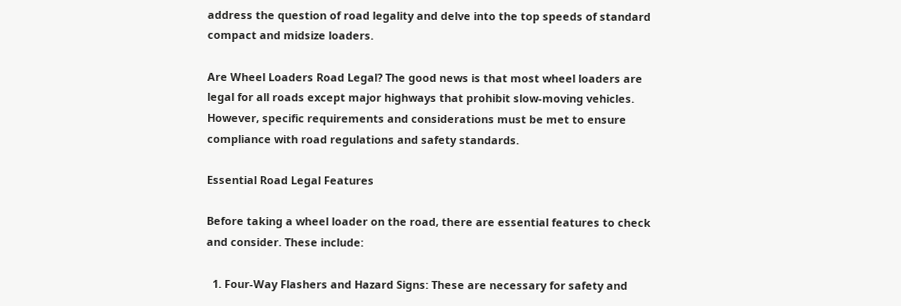address the question of road legality and delve into the top speeds of standard compact and midsize loaders.

Are Wheel Loaders Road Legal? The good news is that most wheel loaders are legal for all roads except major highways that prohibit slow-moving vehicles. However, specific requirements and considerations must be met to ensure compliance with road regulations and safety standards.

Essential Road Legal Features

Before taking a wheel loader on the road, there are essential features to check and consider. These include:

  1. Four-Way Flashers and Hazard Signs: These are necessary for safety and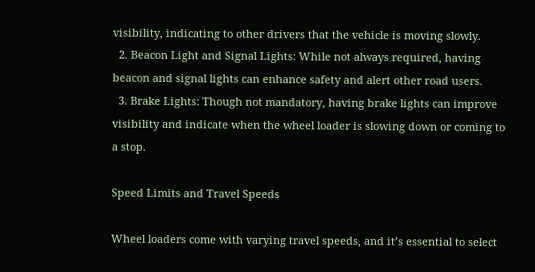visibility, indicating to other drivers that the vehicle is moving slowly.
  2. Beacon Light and Signal Lights: While not always required, having beacon and signal lights can enhance safety and alert other road users.
  3. Brake Lights: Though not mandatory, having brake lights can improve visibility and indicate when the wheel loader is slowing down or coming to a stop.

Speed Limits and Travel Speeds

Wheel loaders come with varying travel speeds, and it’s essential to select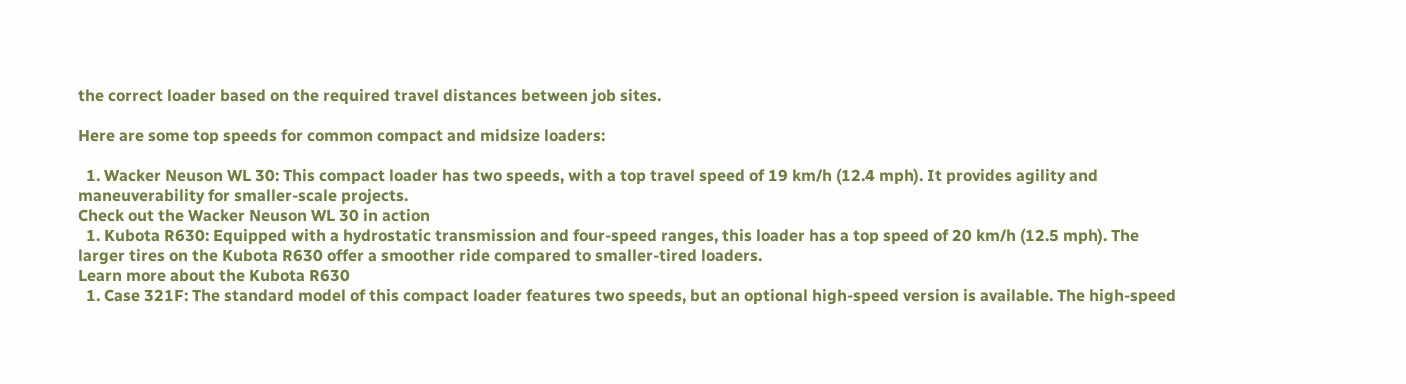the correct loader based on the required travel distances between job sites.

Here are some top speeds for common compact and midsize loaders:

  1. Wacker Neuson WL 30: This compact loader has two speeds, with a top travel speed of 19 km/h (12.4 mph). It provides agility and maneuverability for smaller-scale projects.
Check out the Wacker Neuson WL 30 in action
  1. Kubota R630: Equipped with a hydrostatic transmission and four-speed ranges, this loader has a top speed of 20 km/h (12.5 mph). The larger tires on the Kubota R630 offer a smoother ride compared to smaller-tired loaders.
Learn more about the Kubota R630
  1. Case 321F: The standard model of this compact loader features two speeds, but an optional high-speed version is available. The high-speed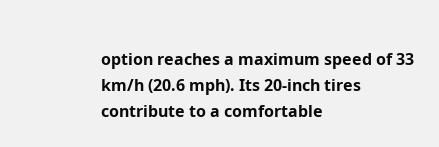option reaches a maximum speed of 33 km/h (20.6 mph). Its 20-inch tires contribute to a comfortable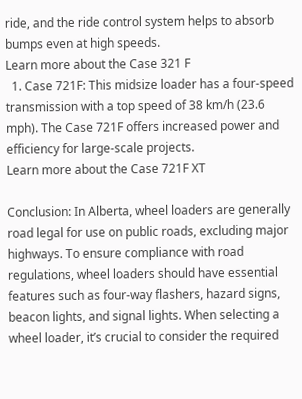ride, and the ride control system helps to absorb bumps even at high speeds.
Learn more about the Case 321 F
  1. Case 721F: This midsize loader has a four-speed transmission with a top speed of 38 km/h (23.6 mph). The Case 721F offers increased power and efficiency for large-scale projects.
Learn more about the Case 721F XT

Conclusion: In Alberta, wheel loaders are generally road legal for use on public roads, excluding major highways. To ensure compliance with road regulations, wheel loaders should have essential features such as four-way flashers, hazard signs, beacon lights, and signal lights. When selecting a wheel loader, it’s crucial to consider the required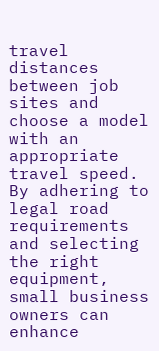travel distances between job sites and choose a model with an appropriate travel speed. By adhering to legal road requirements and selecting the right equipment, small business owners can enhance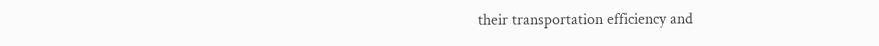their transportation efficiency and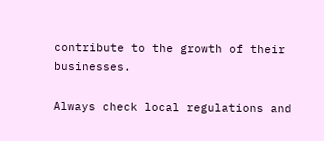contribute to the growth of their businesses.

Always check local regulations and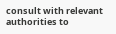consult with relevant authorities to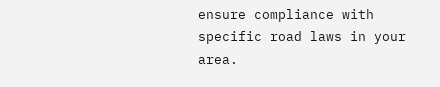ensure compliance with specific road laws in your area.